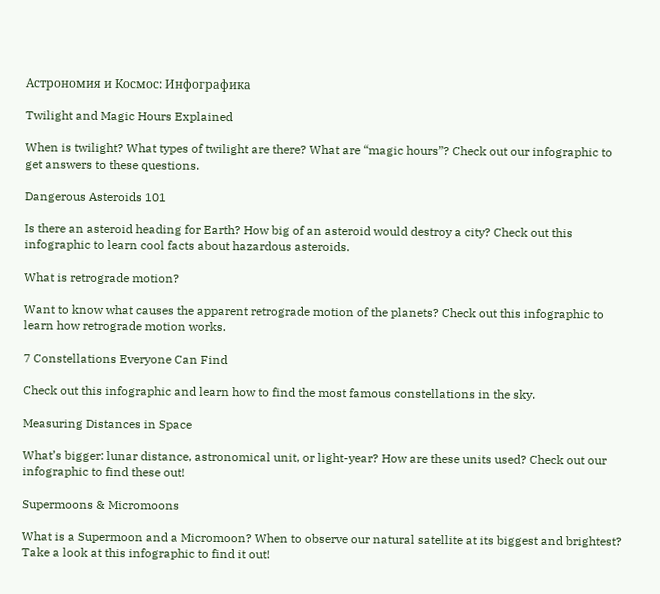Астрономия и Космос: Инфографика

Twilight and Magic Hours Explained

When is twilight? What types of twilight are there? What are “magic hours”? Check out our infographic to get answers to these questions.

Dangerous Asteroids 101

Is there an asteroid heading for Earth? How big of an asteroid would destroy a city? Check out this infographic to learn cool facts about hazardous asteroids.

What is retrograde motion?

Want to know what causes the apparent retrograde motion of the planets? Check out this infographic to learn how retrograde motion works.

7 Constellations Everyone Can Find

Check out this infographic and learn how to find the most famous constellations in the sky.

Measuring Distances in Space

What’s bigger: lunar distance, astronomical unit, or light-year? How are these units used? Check out our infographic to find these out!

Supermoons & Micromoons

What is a Supermoon and a Micromoon? When to observe our natural satellite at its biggest and brightest? Take a look at this infographic to find it out!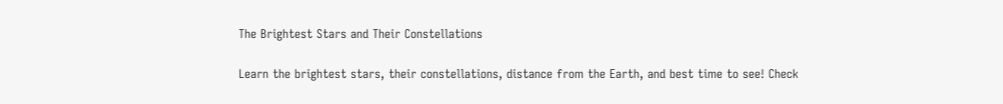The Brightest Stars and Their Constellations

Learn the brightest stars, their constellations, distance from the Earth, and best time to see! Check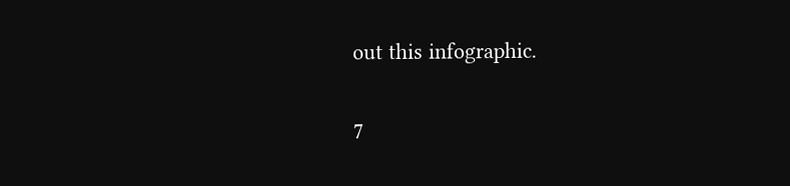out this infographic.

7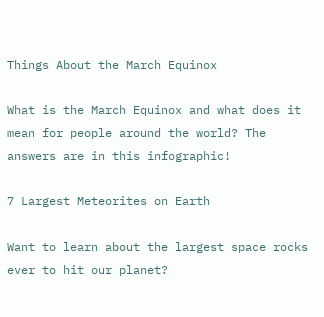Things About the March Equinox

What is the March Equinox and what does it mean for people around the world? The answers are in this infographic!

7 Largest Meteorites on Earth

Want to learn about the largest space rocks ever to hit our planet?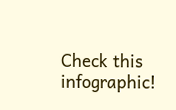Check this infographic!